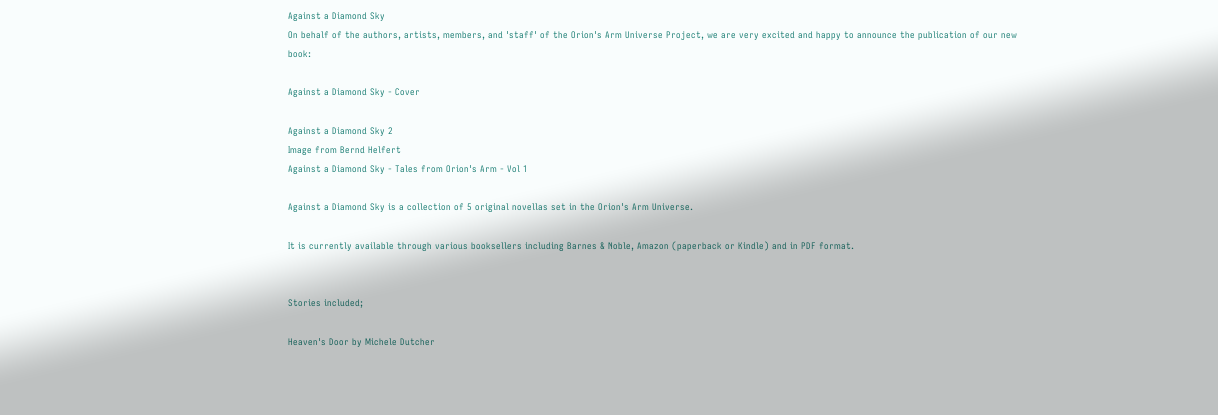Against a Diamond Sky
On behalf of the authors, artists, members, and 'staff' of the Orion's Arm Universe Project, we are very excited and happy to announce the publication of our new book:

Against a Diamond Sky - Cover

Against a Diamond Sky 2
Image from Bernd Helfert
Against a Diamond Sky - Tales from Orion's Arm - Vol 1

Against a Diamond Sky is a collection of 5 original novellas set in the Orion's Arm Universe.

It is currently available through various booksellers including Barnes & Noble, Amazon (paperback or Kindle) and in PDF format.


Stories included;

Heaven's Door by Michele Dutcher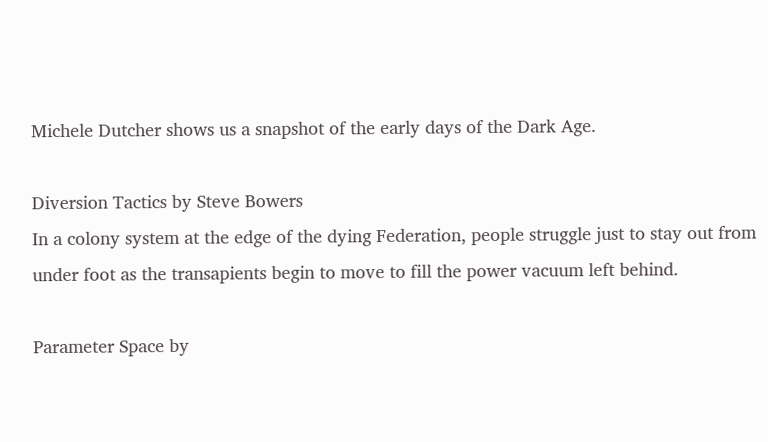Michele Dutcher shows us a snapshot of the early days of the Dark Age.

Diversion Tactics by Steve Bowers
In a colony system at the edge of the dying Federation, people struggle just to stay out from under foot as the transapients begin to move to fill the power vacuum left behind.

Parameter Space by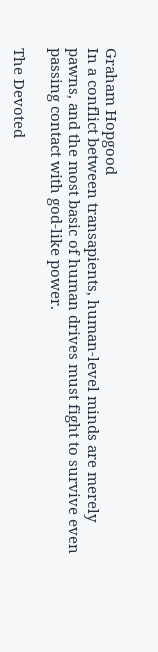Graham Hopgood
In a conflict between transapients, human-level minds are merely pawns, and the most basic of human drives must fight to survive even passing contact with god-like power.

The Devoted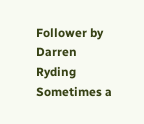Follower by Darren Ryding
Sometimes a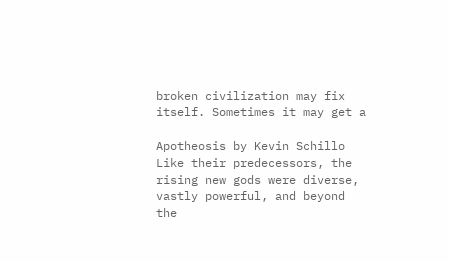broken civilization may fix itself. Sometimes it may get a

Apotheosis by Kevin Schillo
Like their predecessors, the rising new gods were diverse, vastly powerful, and beyond the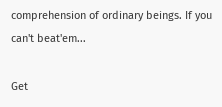comprehension of ordinary beings. If you can't beat'em...

Get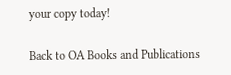your copy today!

Back to OA Books and Publications